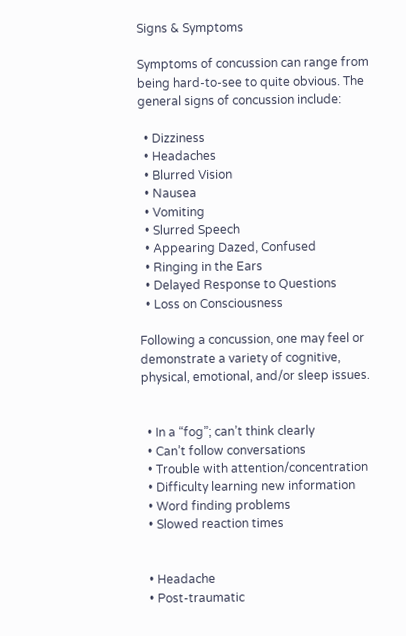Signs & Symptoms

Symptoms of concussion can range from being hard-to-see to quite obvious. The general signs of concussion include:

  • Dizziness
  • Headaches
  • Blurred Vision
  • Nausea
  • Vomiting
  • Slurred Speech
  • Appearing Dazed, Confused
  • Ringing in the Ears
  • Delayed Response to Questions
  • Loss on Consciousness

Following a concussion, one may feel or demonstrate a variety of cognitive, physical, emotional, and/or sleep issues.


  • In a “fog”; can’t think clearly
  • Can’t follow conversations
  • Trouble with attention/concentration
  • Difficulty learning new information
  • Word finding problems
  • Slowed reaction times


  • Headache
  • Post-traumatic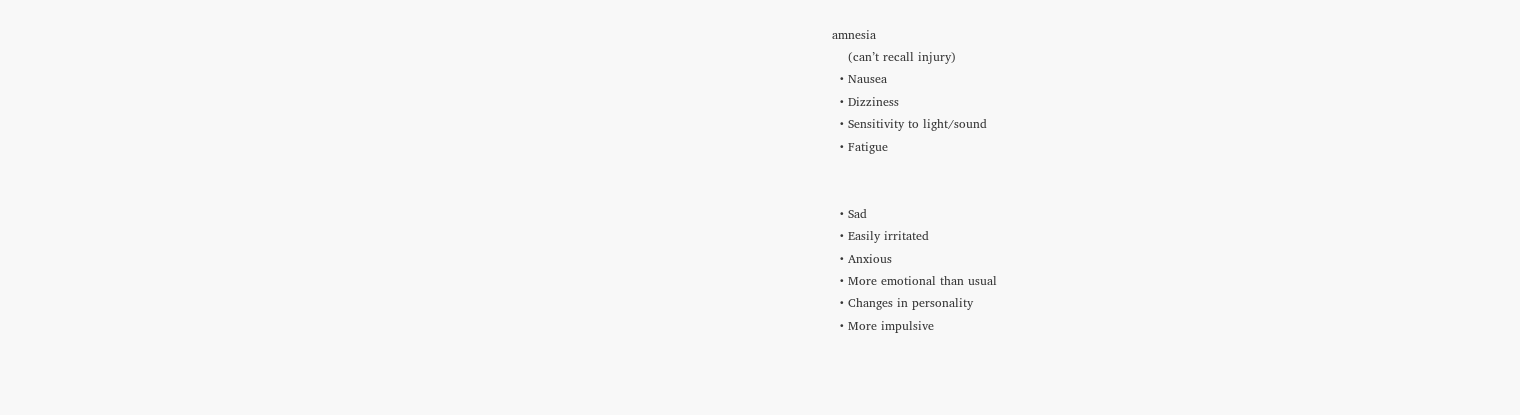amnesia
    (can’t recall injury)
  • Nausea
  • Dizziness
  • Sensitivity to light/sound
  • Fatigue


  • Sad
  • Easily irritated
  • Anxious
  • More emotional than usual
  • Changes in personality
  • More impulsive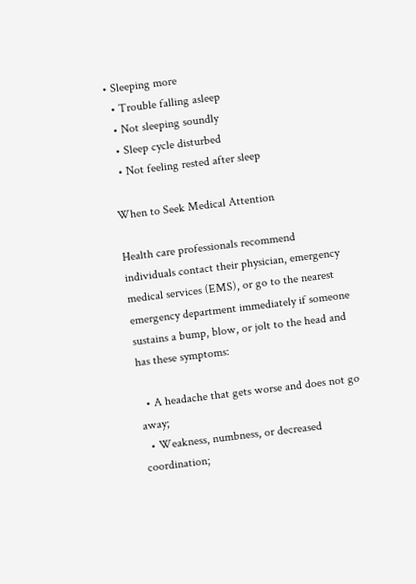• Sleeping more
  • Trouble falling asleep
  • Not sleeping soundly
  • Sleep cycle disturbed
  • Not feeling rested after sleep

When to Seek Medical Attention

Health care professionals recommend individuals contact their physician, emergency medical services (EMS), or go to the nearest emergency department immediately if someone sustains a bump, blow, or jolt to the head and has these symptoms:

  • A headache that gets worse and does not go away;
  • Weakness, numbness, or decreased coordination;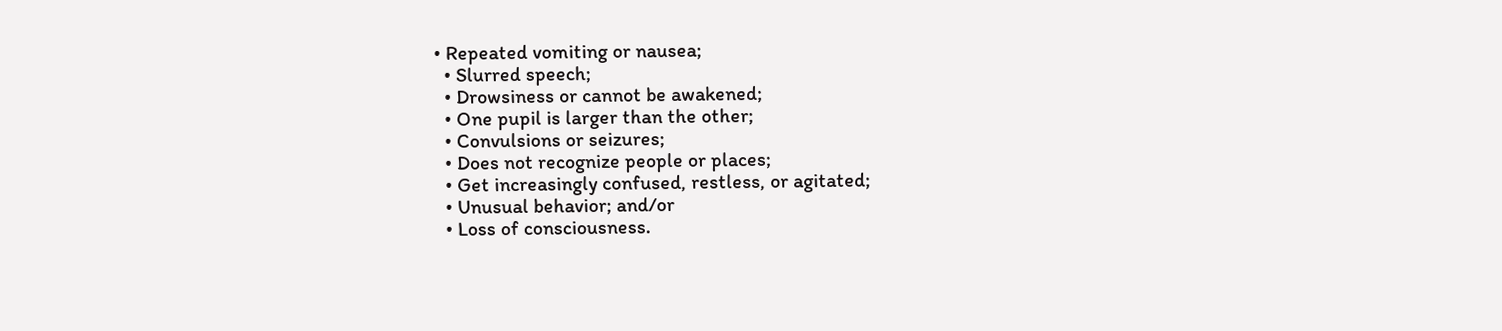• Repeated vomiting or nausea;
  • Slurred speech;
  • Drowsiness or cannot be awakened;
  • One pupil is larger than the other;
  • Convulsions or seizures;
  • Does not recognize people or places;
  • Get increasingly confused, restless, or agitated;
  • Unusual behavior; and/or
  • Loss of consciousness.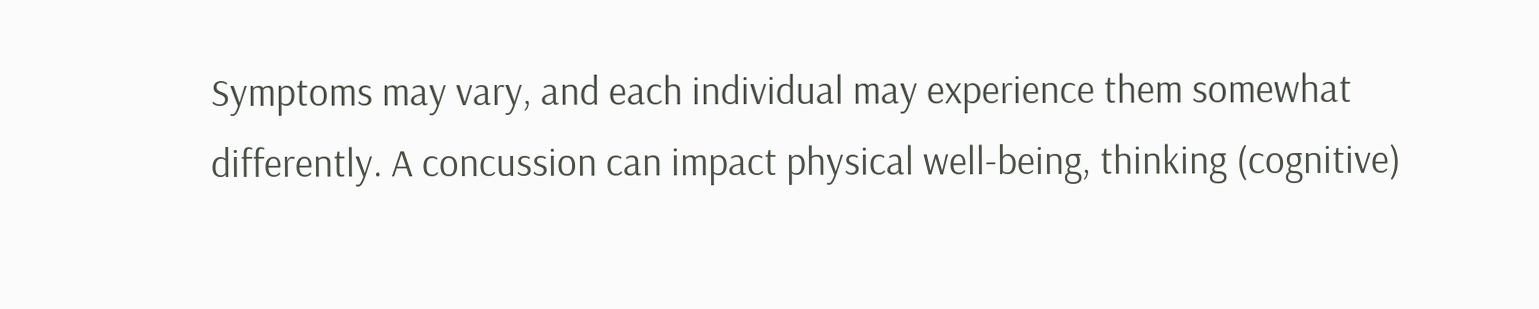Symptoms may vary, and each individual may experience them somewhat differently. A concussion can impact physical well-being, thinking (cognitive)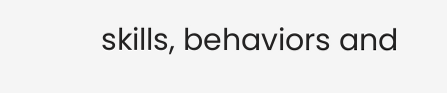skills, behaviors and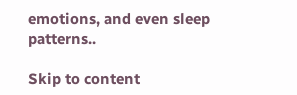emotions, and even sleep patterns..

Skip to content